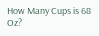How Many Cups is 68 Oz?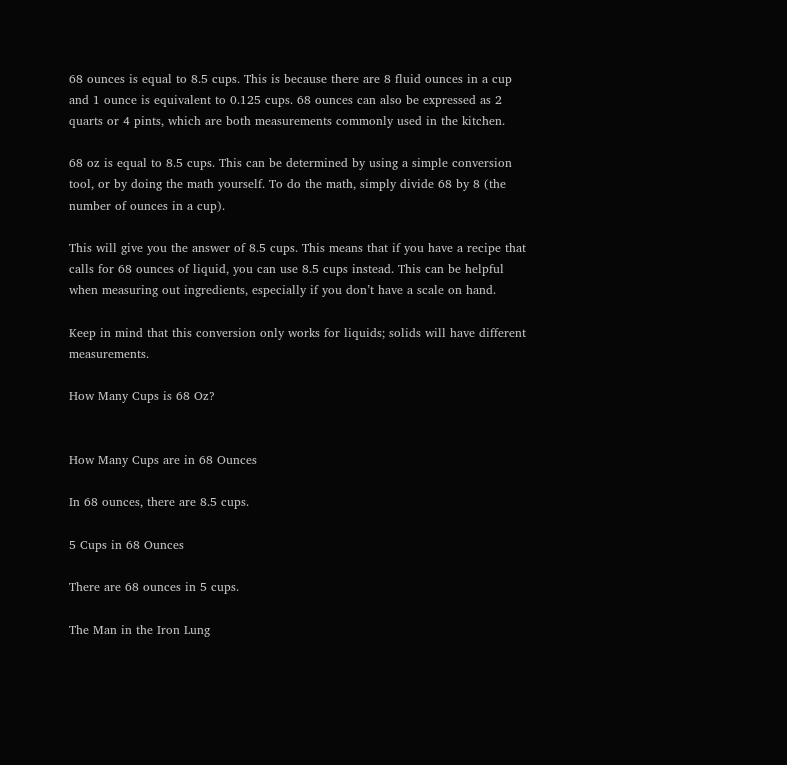68 ounces is equal to 8.5 cups. This is because there are 8 fluid ounces in a cup and 1 ounce is equivalent to 0.125 cups. 68 ounces can also be expressed as 2 quarts or 4 pints, which are both measurements commonly used in the kitchen.

68 oz is equal to 8.5 cups. This can be determined by using a simple conversion tool, or by doing the math yourself. To do the math, simply divide 68 by 8 (the number of ounces in a cup).

This will give you the answer of 8.5 cups. This means that if you have a recipe that calls for 68 ounces of liquid, you can use 8.5 cups instead. This can be helpful when measuring out ingredients, especially if you don’t have a scale on hand.

Keep in mind that this conversion only works for liquids; solids will have different measurements.

How Many Cups is 68 Oz?


How Many Cups are in 68 Ounces

In 68 ounces, there are 8.5 cups.

5 Cups in 68 Ounces

There are 68 ounces in 5 cups.

The Man in the Iron Lung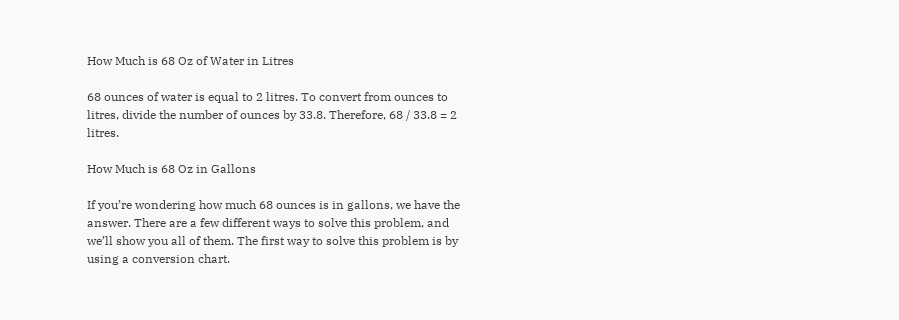How Much is 68 Oz of Water in Litres

68 ounces of water is equal to 2 litres. To convert from ounces to litres, divide the number of ounces by 33.8. Therefore, 68 / 33.8 = 2 litres.

How Much is 68 Oz in Gallons

If you’re wondering how much 68 ounces is in gallons, we have the answer. There are a few different ways to solve this problem, and we’ll show you all of them. The first way to solve this problem is by using a conversion chart.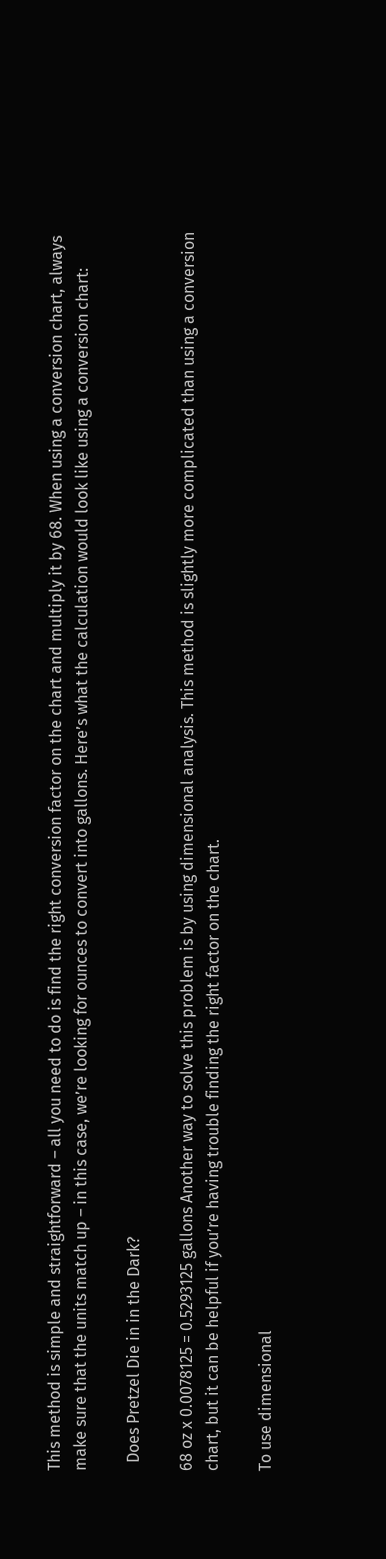This method is simple and straightforward – all you need to do is find the right conversion factor on the chart and multiply it by 68. When using a conversion chart, always make sure that the units match up – in this case, we’re looking for ounces to convert into gallons. Here’s what the calculation would look like using a conversion chart:

  Does Pretzel Die in in the Dark?

68 oz x 0.0078125 = 0.5293125 gallons Another way to solve this problem is by using dimensional analysis. This method is slightly more complicated than using a conversion chart, but it can be helpful if you’re having trouble finding the right factor on the chart.

To use dimensional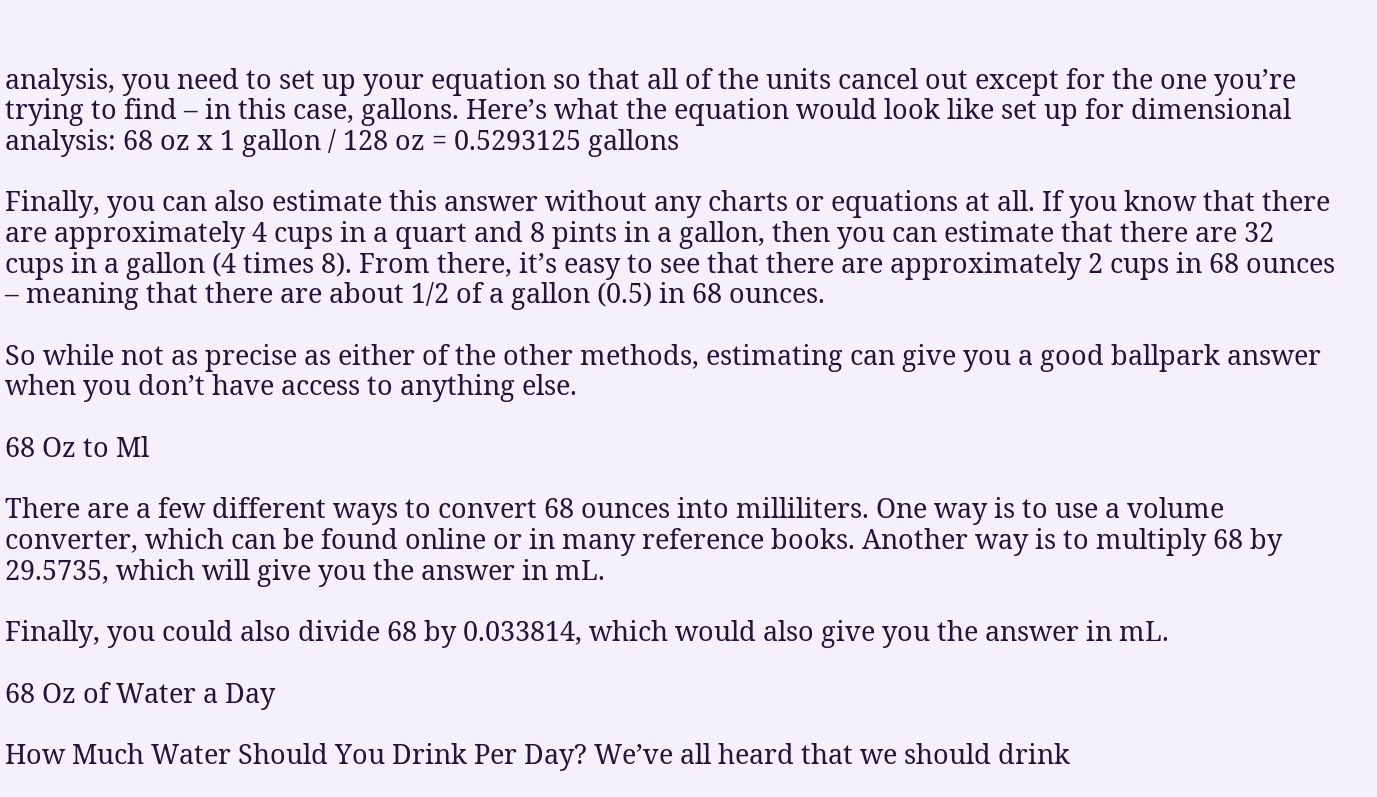analysis, you need to set up your equation so that all of the units cancel out except for the one you’re trying to find – in this case, gallons. Here’s what the equation would look like set up for dimensional analysis: 68 oz x 1 gallon / 128 oz = 0.5293125 gallons

Finally, you can also estimate this answer without any charts or equations at all. If you know that there are approximately 4 cups in a quart and 8 pints in a gallon, then you can estimate that there are 32 cups in a gallon (4 times 8). From there, it’s easy to see that there are approximately 2 cups in 68 ounces – meaning that there are about 1/2 of a gallon (0.5) in 68 ounces.

So while not as precise as either of the other methods, estimating can give you a good ballpark answer when you don’t have access to anything else.

68 Oz to Ml

There are a few different ways to convert 68 ounces into milliliters. One way is to use a volume converter, which can be found online or in many reference books. Another way is to multiply 68 by 29.5735, which will give you the answer in mL.

Finally, you could also divide 68 by 0.033814, which would also give you the answer in mL.

68 Oz of Water a Day

How Much Water Should You Drink Per Day? We’ve all heard that we should drink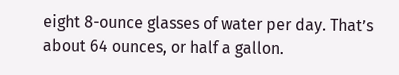eight 8-ounce glasses of water per day. That’s about 64 ounces, or half a gallon.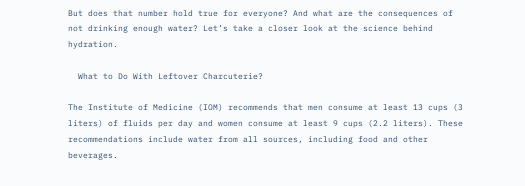But does that number hold true for everyone? And what are the consequences of not drinking enough water? Let’s take a closer look at the science behind hydration.

  What to Do With Leftover Charcuterie?

The Institute of Medicine (IOM) recommends that men consume at least 13 cups (3 liters) of fluids per day and women consume at least 9 cups (2.2 liters). These recommendations include water from all sources, including food and other beverages.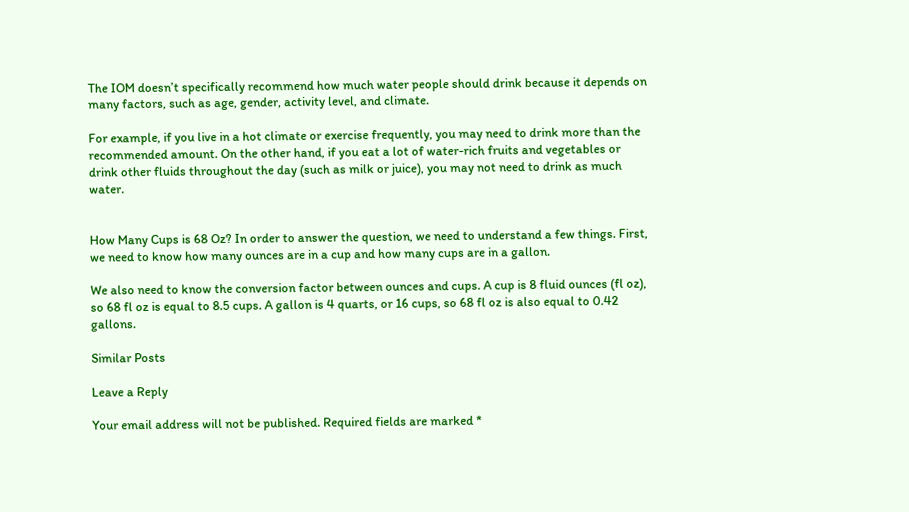The IOM doesn’t specifically recommend how much water people should drink because it depends on many factors, such as age, gender, activity level, and climate.

For example, if you live in a hot climate or exercise frequently, you may need to drink more than the recommended amount. On the other hand, if you eat a lot of water-rich fruits and vegetables or drink other fluids throughout the day (such as milk or juice), you may not need to drink as much water.


How Many Cups is 68 Oz? In order to answer the question, we need to understand a few things. First, we need to know how many ounces are in a cup and how many cups are in a gallon.

We also need to know the conversion factor between ounces and cups. A cup is 8 fluid ounces (fl oz), so 68 fl oz is equal to 8.5 cups. A gallon is 4 quarts, or 16 cups, so 68 fl oz is also equal to 0.42 gallons.

Similar Posts

Leave a Reply

Your email address will not be published. Required fields are marked *